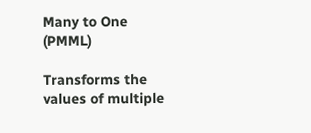Many to One (PMML)

Transforms the values of multiple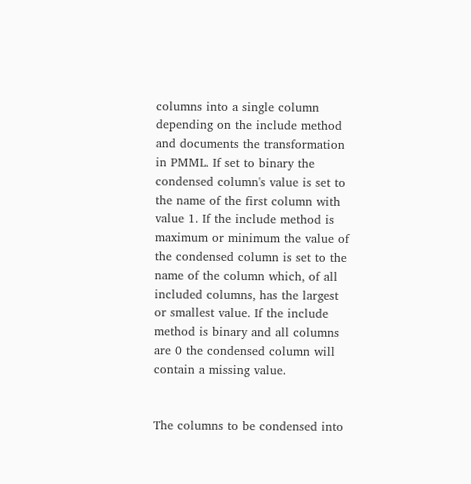columns into a single column depending on the include method and documents the transformation in PMML. If set to binary the condensed column's value is set to the name of the first column with value 1. If the include method is maximum or minimum the value of the condensed column is set to the name of the column which, of all included columns, has the largest or smallest value. If the include method is binary and all columns are 0 the condensed column will contain a missing value.


The columns to be condensed into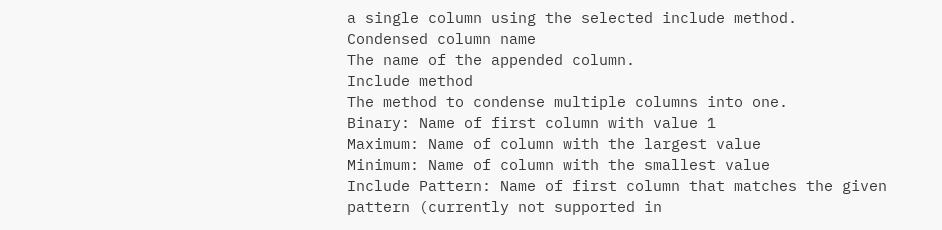a single column using the selected include method.
Condensed column name
The name of the appended column.
Include method
The method to condense multiple columns into one.
Binary: Name of first column with value 1
Maximum: Name of column with the largest value
Minimum: Name of column with the smallest value
Include Pattern: Name of first column that matches the given pattern (currently not supported in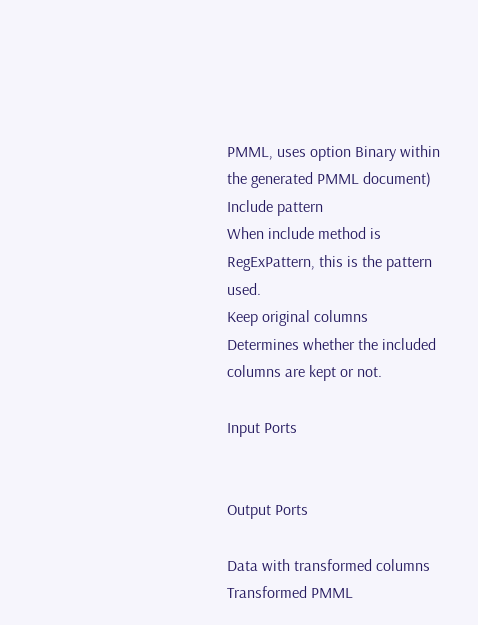PMML, uses option Binary within the generated PMML document)
Include pattern
When include method is RegExPattern, this is the pattern used.
Keep original columns
Determines whether the included columns are kept or not.

Input Ports


Output Ports

Data with transformed columns
Transformed PMML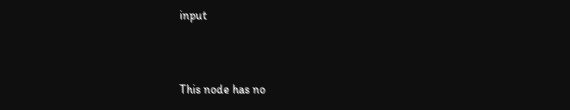input


This node has no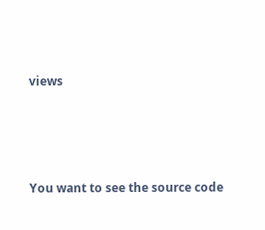views




You want to see the source code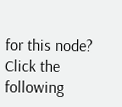for this node? Click the following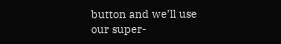button and we’ll use our super-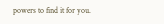powers to find it for you.